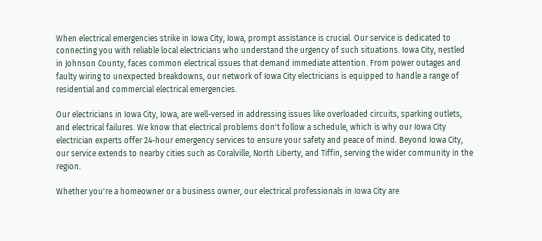When electrical emergencies strike in Iowa City, Iowa, prompt assistance is crucial. Our service is dedicated to connecting you with reliable local electricians who understand the urgency of such situations. Iowa City, nestled in Johnson County, faces common electrical issues that demand immediate attention. From power outages and faulty wiring to unexpected breakdowns, our network of Iowa City electricians is equipped to handle a range of residential and commercial electrical emergencies.

Our electricians in Iowa City, Iowa, are well-versed in addressing issues like overloaded circuits, sparking outlets, and electrical failures. We know that electrical problems don't follow a schedule, which is why our Iowa City electrician experts offer 24-hour emergency services to ensure your safety and peace of mind. Beyond Iowa City, our service extends to nearby cities such as Coralville, North Liberty, and Tiffin, serving the wider community in the region.

Whether you're a homeowner or a business owner, our electrical professionals in Iowa City are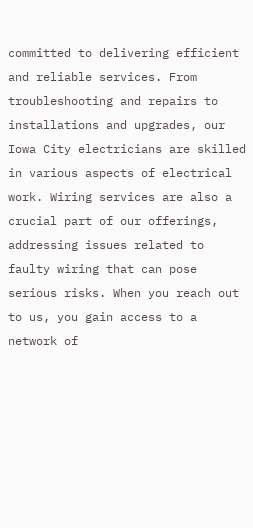committed to delivering efficient and reliable services. From troubleshooting and repairs to installations and upgrades, our Iowa City electricians are skilled in various aspects of electrical work. Wiring services are also a crucial part of our offerings, addressing issues related to faulty wiring that can pose serious risks. When you reach out to us, you gain access to a network of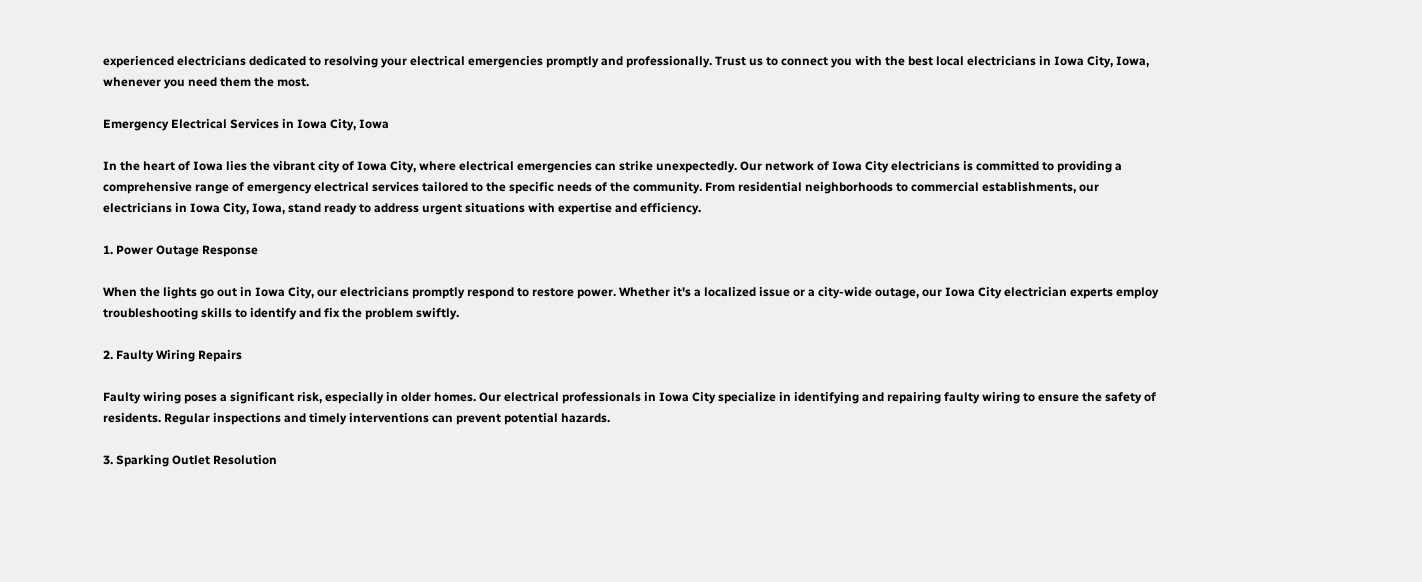experienced electricians dedicated to resolving your electrical emergencies promptly and professionally. Trust us to connect you with the best local electricians in Iowa City, Iowa, whenever you need them the most.

Emergency Electrical Services in Iowa City, Iowa

In the heart of Iowa lies the vibrant city of Iowa City, where electrical emergencies can strike unexpectedly. Our network of Iowa City electricians is committed to providing a comprehensive range of emergency electrical services tailored to the specific needs of the community. From residential neighborhoods to commercial establishments, our electricians in Iowa City, Iowa, stand ready to address urgent situations with expertise and efficiency.

1. Power Outage Response

When the lights go out in Iowa City, our electricians promptly respond to restore power. Whether it's a localized issue or a city-wide outage, our Iowa City electrician experts employ troubleshooting skills to identify and fix the problem swiftly.

2. Faulty Wiring Repairs

Faulty wiring poses a significant risk, especially in older homes. Our electrical professionals in Iowa City specialize in identifying and repairing faulty wiring to ensure the safety of residents. Regular inspections and timely interventions can prevent potential hazards.

3. Sparking Outlet Resolution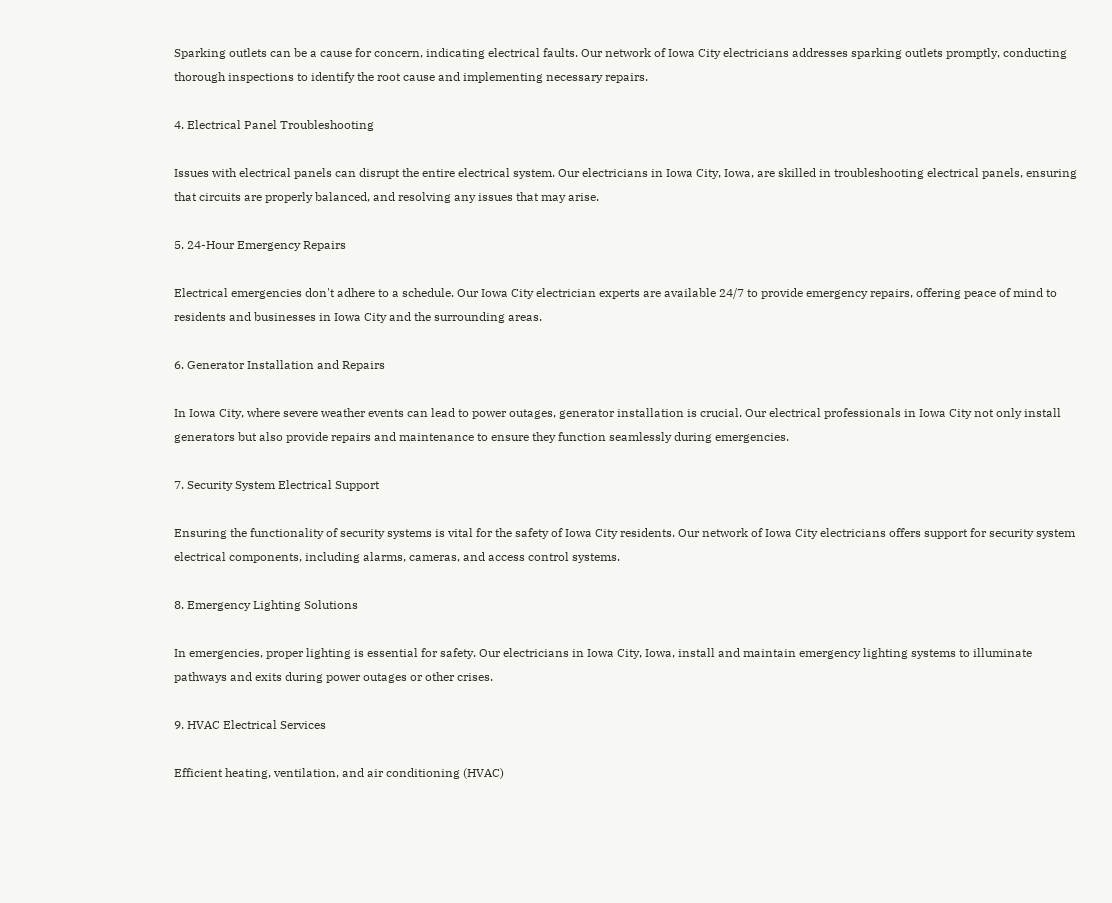Sparking outlets can be a cause for concern, indicating electrical faults. Our network of Iowa City electricians addresses sparking outlets promptly, conducting thorough inspections to identify the root cause and implementing necessary repairs.

4. Electrical Panel Troubleshooting

Issues with electrical panels can disrupt the entire electrical system. Our electricians in Iowa City, Iowa, are skilled in troubleshooting electrical panels, ensuring that circuits are properly balanced, and resolving any issues that may arise.

5. 24-Hour Emergency Repairs

Electrical emergencies don't adhere to a schedule. Our Iowa City electrician experts are available 24/7 to provide emergency repairs, offering peace of mind to residents and businesses in Iowa City and the surrounding areas.

6. Generator Installation and Repairs

In Iowa City, where severe weather events can lead to power outages, generator installation is crucial. Our electrical professionals in Iowa City not only install generators but also provide repairs and maintenance to ensure they function seamlessly during emergencies.

7. Security System Electrical Support

Ensuring the functionality of security systems is vital for the safety of Iowa City residents. Our network of Iowa City electricians offers support for security system electrical components, including alarms, cameras, and access control systems.

8. Emergency Lighting Solutions

In emergencies, proper lighting is essential for safety. Our electricians in Iowa City, Iowa, install and maintain emergency lighting systems to illuminate pathways and exits during power outages or other crises.

9. HVAC Electrical Services

Efficient heating, ventilation, and air conditioning (HVAC)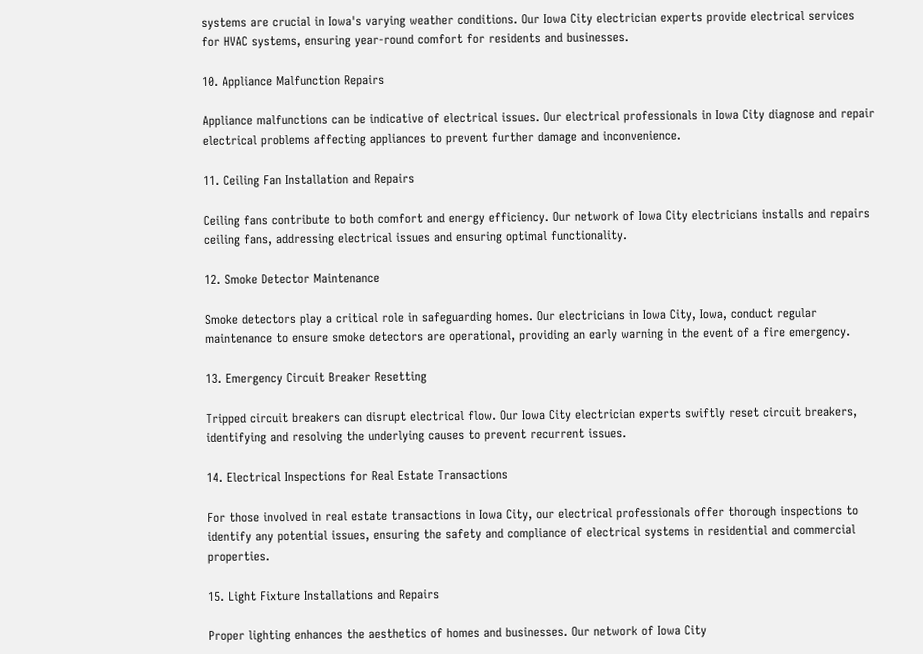systems are crucial in Iowa's varying weather conditions. Our Iowa City electrician experts provide electrical services for HVAC systems, ensuring year-round comfort for residents and businesses.

10. Appliance Malfunction Repairs

Appliance malfunctions can be indicative of electrical issues. Our electrical professionals in Iowa City diagnose and repair electrical problems affecting appliances to prevent further damage and inconvenience.

11. Ceiling Fan Installation and Repairs

Ceiling fans contribute to both comfort and energy efficiency. Our network of Iowa City electricians installs and repairs ceiling fans, addressing electrical issues and ensuring optimal functionality.

12. Smoke Detector Maintenance

Smoke detectors play a critical role in safeguarding homes. Our electricians in Iowa City, Iowa, conduct regular maintenance to ensure smoke detectors are operational, providing an early warning in the event of a fire emergency.

13. Emergency Circuit Breaker Resetting

Tripped circuit breakers can disrupt electrical flow. Our Iowa City electrician experts swiftly reset circuit breakers, identifying and resolving the underlying causes to prevent recurrent issues.

14. Electrical Inspections for Real Estate Transactions

For those involved in real estate transactions in Iowa City, our electrical professionals offer thorough inspections to identify any potential issues, ensuring the safety and compliance of electrical systems in residential and commercial properties.

15. Light Fixture Installations and Repairs

Proper lighting enhances the aesthetics of homes and businesses. Our network of Iowa City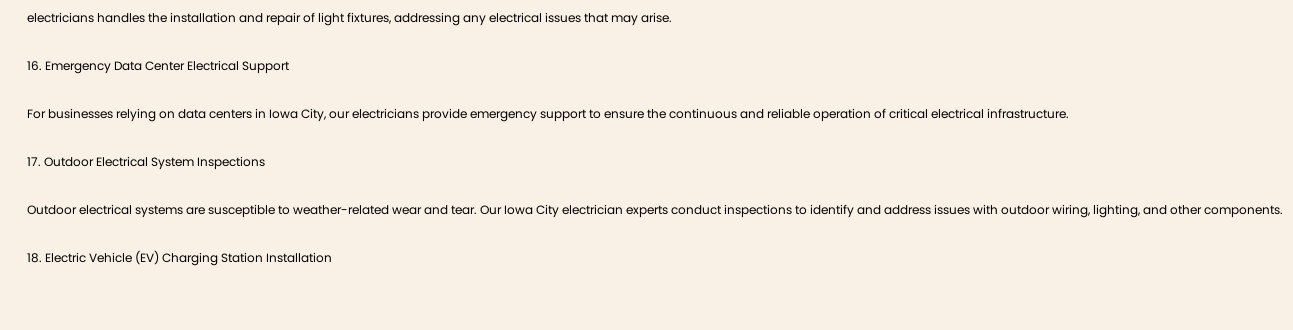electricians handles the installation and repair of light fixtures, addressing any electrical issues that may arise.

16. Emergency Data Center Electrical Support

For businesses relying on data centers in Iowa City, our electricians provide emergency support to ensure the continuous and reliable operation of critical electrical infrastructure.

17. Outdoor Electrical System Inspections

Outdoor electrical systems are susceptible to weather-related wear and tear. Our Iowa City electrician experts conduct inspections to identify and address issues with outdoor wiring, lighting, and other components.

18. Electric Vehicle (EV) Charging Station Installation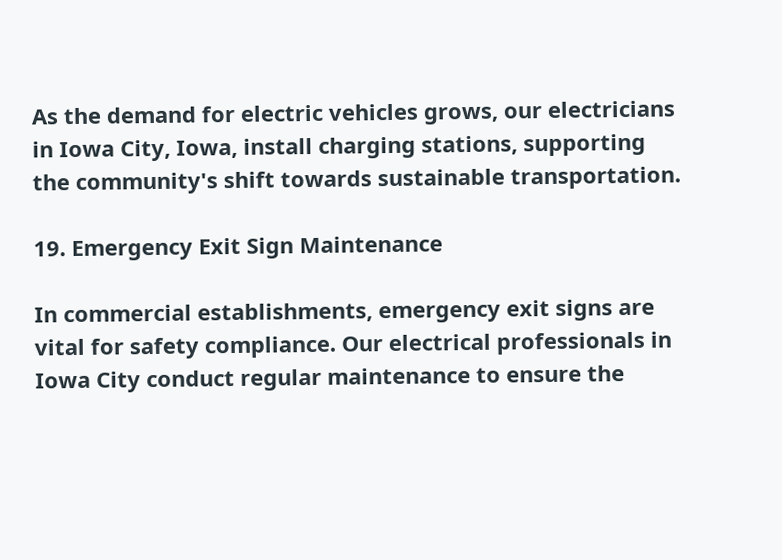As the demand for electric vehicles grows, our electricians in Iowa City, Iowa, install charging stations, supporting the community's shift towards sustainable transportation.

19. Emergency Exit Sign Maintenance

In commercial establishments, emergency exit signs are vital for safety compliance. Our electrical professionals in Iowa City conduct regular maintenance to ensure the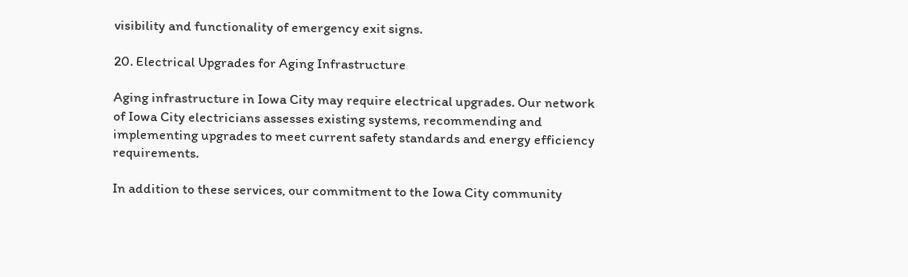visibility and functionality of emergency exit signs.

20. Electrical Upgrades for Aging Infrastructure

Aging infrastructure in Iowa City may require electrical upgrades. Our network of Iowa City electricians assesses existing systems, recommending and implementing upgrades to meet current safety standards and energy efficiency requirements.

In addition to these services, our commitment to the Iowa City community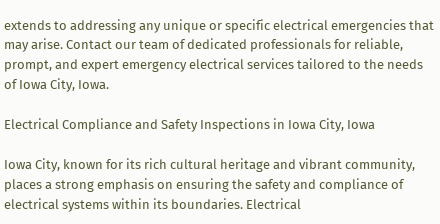extends to addressing any unique or specific electrical emergencies that may arise. Contact our team of dedicated professionals for reliable, prompt, and expert emergency electrical services tailored to the needs of Iowa City, Iowa.

Electrical Compliance and Safety Inspections in Iowa City, Iowa

Iowa City, known for its rich cultural heritage and vibrant community, places a strong emphasis on ensuring the safety and compliance of electrical systems within its boundaries. Electrical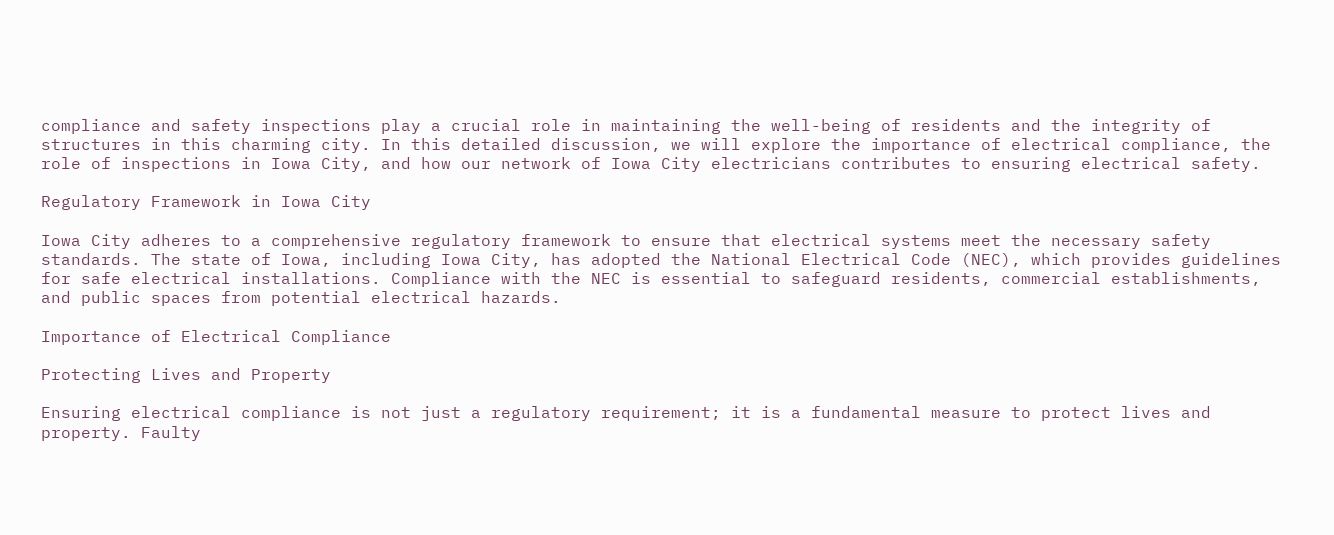compliance and safety inspections play a crucial role in maintaining the well-being of residents and the integrity of structures in this charming city. In this detailed discussion, we will explore the importance of electrical compliance, the role of inspections in Iowa City, and how our network of Iowa City electricians contributes to ensuring electrical safety.

Regulatory Framework in Iowa City

Iowa City adheres to a comprehensive regulatory framework to ensure that electrical systems meet the necessary safety standards. The state of Iowa, including Iowa City, has adopted the National Electrical Code (NEC), which provides guidelines for safe electrical installations. Compliance with the NEC is essential to safeguard residents, commercial establishments, and public spaces from potential electrical hazards.

Importance of Electrical Compliance

Protecting Lives and Property

Ensuring electrical compliance is not just a regulatory requirement; it is a fundamental measure to protect lives and property. Faulty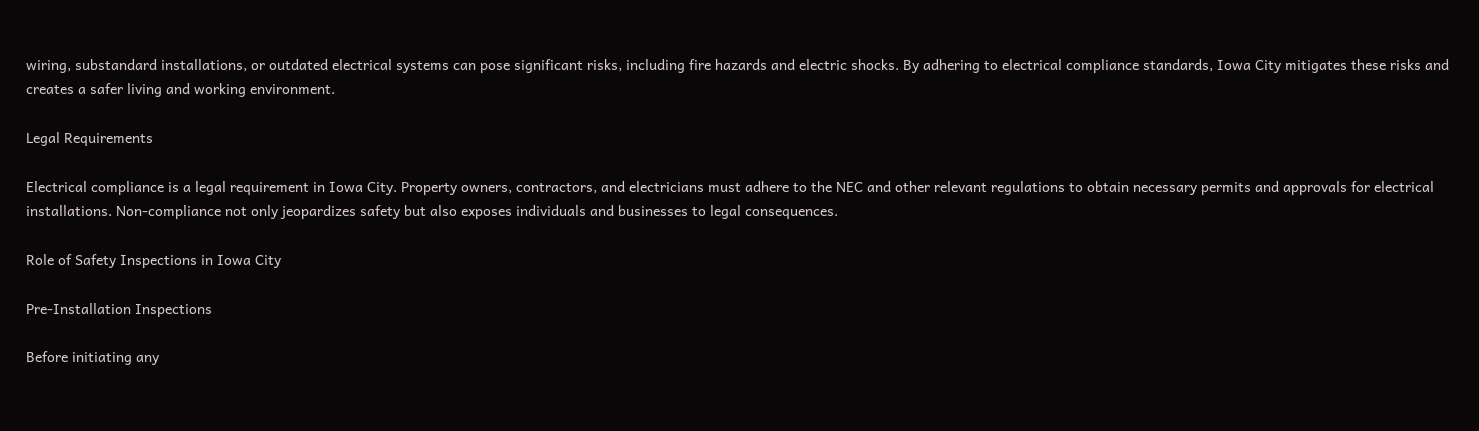wiring, substandard installations, or outdated electrical systems can pose significant risks, including fire hazards and electric shocks. By adhering to electrical compliance standards, Iowa City mitigates these risks and creates a safer living and working environment.

Legal Requirements

Electrical compliance is a legal requirement in Iowa City. Property owners, contractors, and electricians must adhere to the NEC and other relevant regulations to obtain necessary permits and approvals for electrical installations. Non-compliance not only jeopardizes safety but also exposes individuals and businesses to legal consequences.

Role of Safety Inspections in Iowa City

Pre-Installation Inspections

Before initiating any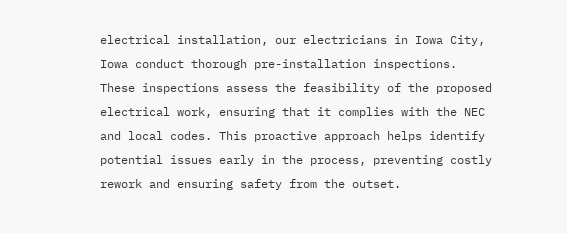electrical installation, our electricians in Iowa City, Iowa conduct thorough pre-installation inspections. These inspections assess the feasibility of the proposed electrical work, ensuring that it complies with the NEC and local codes. This proactive approach helps identify potential issues early in the process, preventing costly rework and ensuring safety from the outset.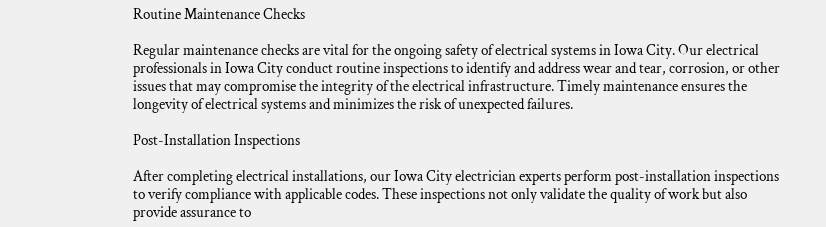Routine Maintenance Checks

Regular maintenance checks are vital for the ongoing safety of electrical systems in Iowa City. Our electrical professionals in Iowa City conduct routine inspections to identify and address wear and tear, corrosion, or other issues that may compromise the integrity of the electrical infrastructure. Timely maintenance ensures the longevity of electrical systems and minimizes the risk of unexpected failures.

Post-Installation Inspections

After completing electrical installations, our Iowa City electrician experts perform post-installation inspections to verify compliance with applicable codes. These inspections not only validate the quality of work but also provide assurance to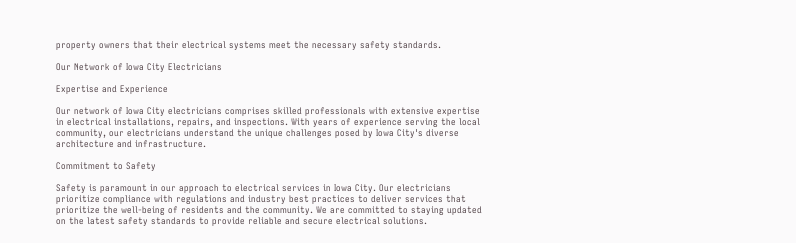property owners that their electrical systems meet the necessary safety standards.

Our Network of Iowa City Electricians

Expertise and Experience

Our network of Iowa City electricians comprises skilled professionals with extensive expertise in electrical installations, repairs, and inspections. With years of experience serving the local community, our electricians understand the unique challenges posed by Iowa City's diverse architecture and infrastructure.

Commitment to Safety

Safety is paramount in our approach to electrical services in Iowa City. Our electricians prioritize compliance with regulations and industry best practices to deliver services that prioritize the well-being of residents and the community. We are committed to staying updated on the latest safety standards to provide reliable and secure electrical solutions.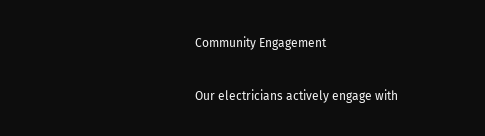Community Engagement

Our electricians actively engage with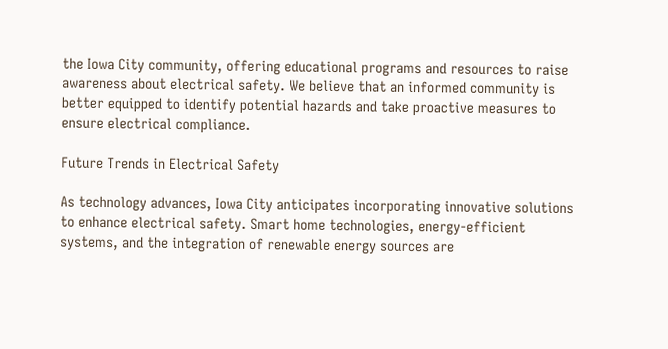the Iowa City community, offering educational programs and resources to raise awareness about electrical safety. We believe that an informed community is better equipped to identify potential hazards and take proactive measures to ensure electrical compliance.

Future Trends in Electrical Safety

As technology advances, Iowa City anticipates incorporating innovative solutions to enhance electrical safety. Smart home technologies, energy-efficient systems, and the integration of renewable energy sources are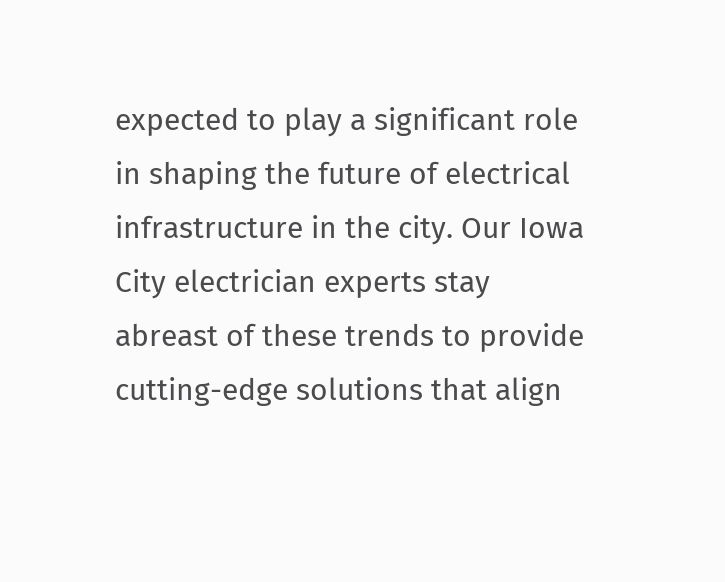expected to play a significant role in shaping the future of electrical infrastructure in the city. Our Iowa City electrician experts stay abreast of these trends to provide cutting-edge solutions that align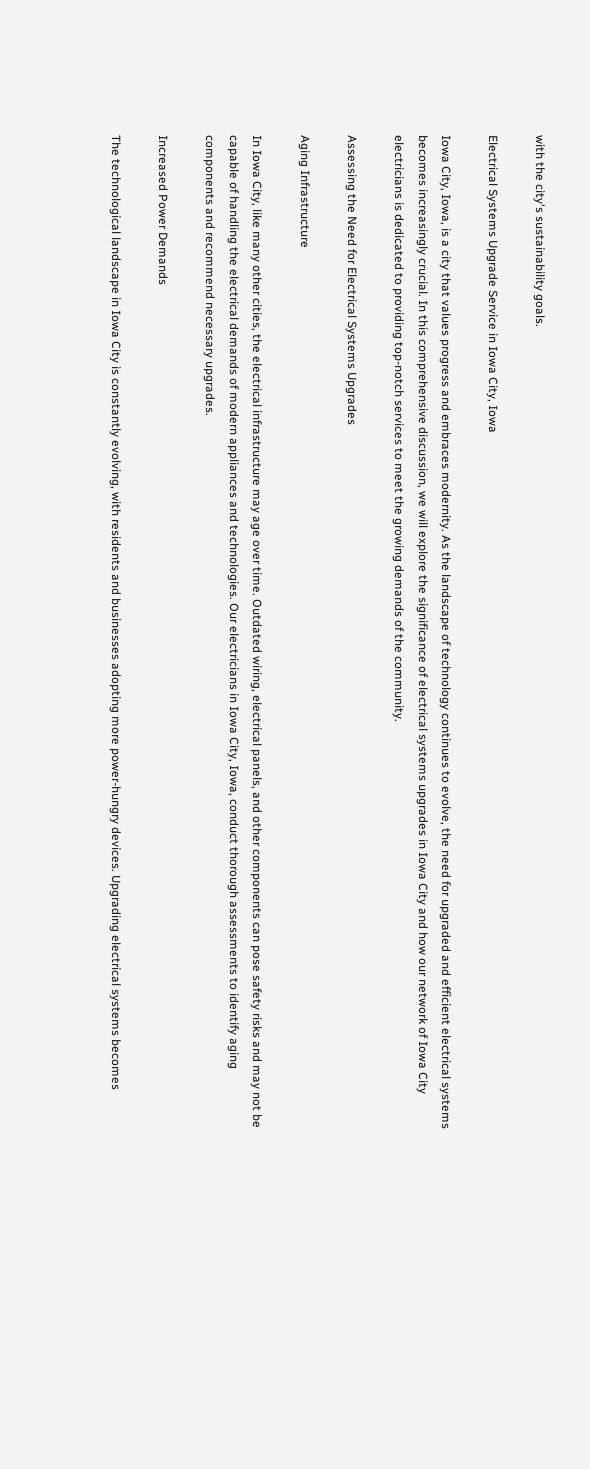with the city's sustainability goals.

Electrical Systems Upgrade Service in Iowa City, Iowa

Iowa City, Iowa, is a city that values progress and embraces modernity. As the landscape of technology continues to evolve, the need for upgraded and efficient electrical systems becomes increasingly crucial. In this comprehensive discussion, we will explore the significance of electrical systems upgrades in Iowa City and how our network of Iowa City electricians is dedicated to providing top-notch services to meet the growing demands of the community.

Assessing the Need for Electrical Systems Upgrades

Aging Infrastructure

In Iowa City, like many other cities, the electrical infrastructure may age over time. Outdated wiring, electrical panels, and other components can pose safety risks and may not be capable of handling the electrical demands of modern appliances and technologies. Our electricians in Iowa City, Iowa, conduct thorough assessments to identify aging components and recommend necessary upgrades.

Increased Power Demands

The technological landscape in Iowa City is constantly evolving, with residents and businesses adopting more power-hungry devices. Upgrading electrical systems becomes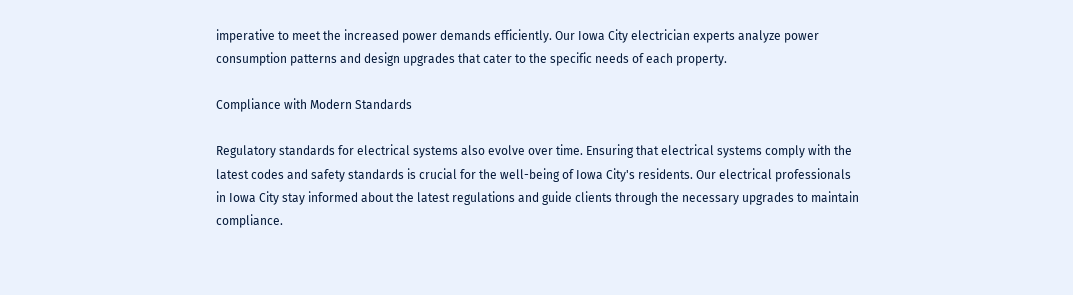imperative to meet the increased power demands efficiently. Our Iowa City electrician experts analyze power consumption patterns and design upgrades that cater to the specific needs of each property.

Compliance with Modern Standards

Regulatory standards for electrical systems also evolve over time. Ensuring that electrical systems comply with the latest codes and safety standards is crucial for the well-being of Iowa City's residents. Our electrical professionals in Iowa City stay informed about the latest regulations and guide clients through the necessary upgrades to maintain compliance.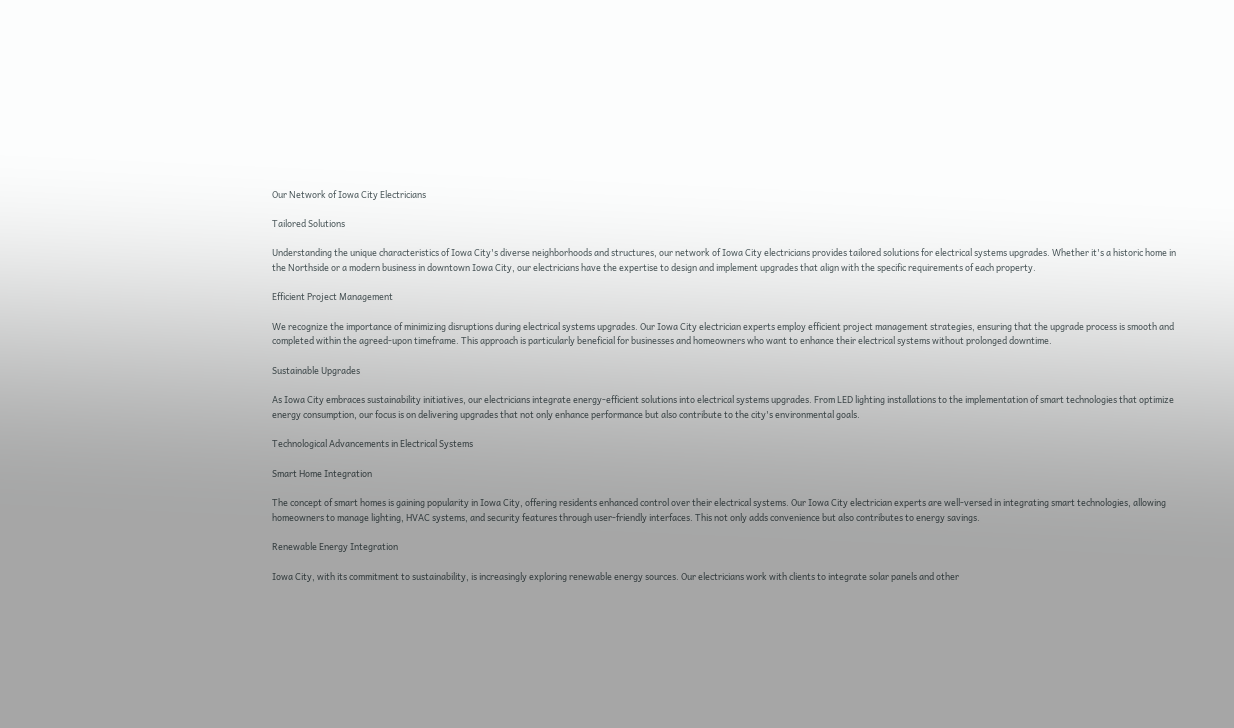Our Network of Iowa City Electricians

Tailored Solutions

Understanding the unique characteristics of Iowa City's diverse neighborhoods and structures, our network of Iowa City electricians provides tailored solutions for electrical systems upgrades. Whether it's a historic home in the Northside or a modern business in downtown Iowa City, our electricians have the expertise to design and implement upgrades that align with the specific requirements of each property.

Efficient Project Management

We recognize the importance of minimizing disruptions during electrical systems upgrades. Our Iowa City electrician experts employ efficient project management strategies, ensuring that the upgrade process is smooth and completed within the agreed-upon timeframe. This approach is particularly beneficial for businesses and homeowners who want to enhance their electrical systems without prolonged downtime.

Sustainable Upgrades

As Iowa City embraces sustainability initiatives, our electricians integrate energy-efficient solutions into electrical systems upgrades. From LED lighting installations to the implementation of smart technologies that optimize energy consumption, our focus is on delivering upgrades that not only enhance performance but also contribute to the city's environmental goals.

Technological Advancements in Electrical Systems

Smart Home Integration

The concept of smart homes is gaining popularity in Iowa City, offering residents enhanced control over their electrical systems. Our Iowa City electrician experts are well-versed in integrating smart technologies, allowing homeowners to manage lighting, HVAC systems, and security features through user-friendly interfaces. This not only adds convenience but also contributes to energy savings.

Renewable Energy Integration

Iowa City, with its commitment to sustainability, is increasingly exploring renewable energy sources. Our electricians work with clients to integrate solar panels and other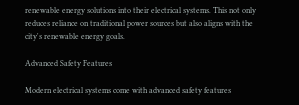renewable energy solutions into their electrical systems. This not only reduces reliance on traditional power sources but also aligns with the city's renewable energy goals.

Advanced Safety Features

Modern electrical systems come with advanced safety features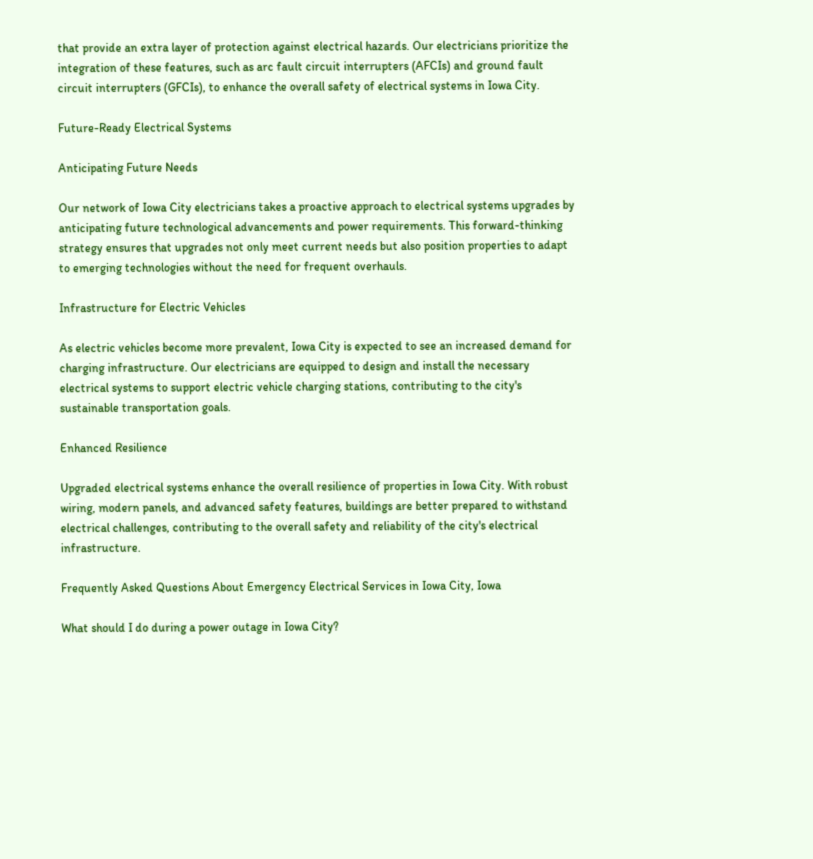that provide an extra layer of protection against electrical hazards. Our electricians prioritize the integration of these features, such as arc fault circuit interrupters (AFCIs) and ground fault circuit interrupters (GFCIs), to enhance the overall safety of electrical systems in Iowa City.

Future-Ready Electrical Systems

Anticipating Future Needs

Our network of Iowa City electricians takes a proactive approach to electrical systems upgrades by anticipating future technological advancements and power requirements. This forward-thinking strategy ensures that upgrades not only meet current needs but also position properties to adapt to emerging technologies without the need for frequent overhauls.

Infrastructure for Electric Vehicles

As electric vehicles become more prevalent, Iowa City is expected to see an increased demand for charging infrastructure. Our electricians are equipped to design and install the necessary electrical systems to support electric vehicle charging stations, contributing to the city's sustainable transportation goals.

Enhanced Resilience

Upgraded electrical systems enhance the overall resilience of properties in Iowa City. With robust wiring, modern panels, and advanced safety features, buildings are better prepared to withstand electrical challenges, contributing to the overall safety and reliability of the city's electrical infrastructure.

Frequently Asked Questions About Emergency Electrical Services in Iowa City, Iowa

What should I do during a power outage in Iowa City?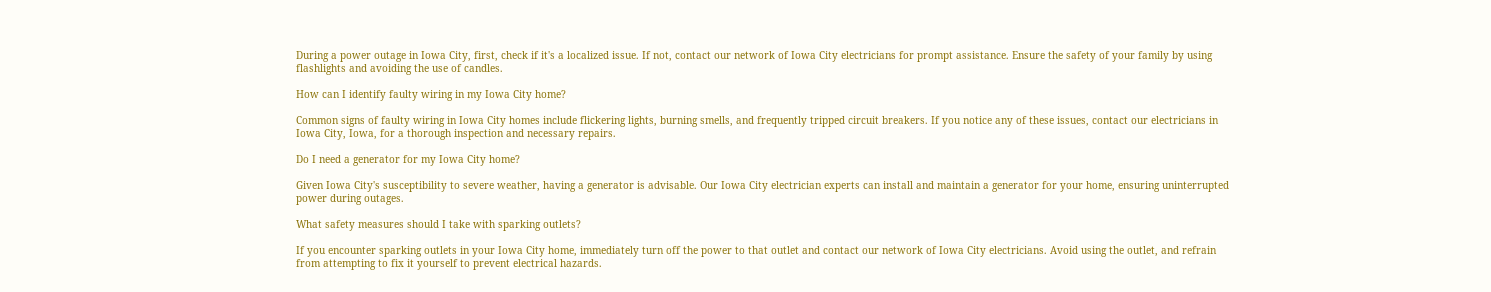During a power outage in Iowa City, first, check if it's a localized issue. If not, contact our network of Iowa City electricians for prompt assistance. Ensure the safety of your family by using flashlights and avoiding the use of candles.

How can I identify faulty wiring in my Iowa City home?

Common signs of faulty wiring in Iowa City homes include flickering lights, burning smells, and frequently tripped circuit breakers. If you notice any of these issues, contact our electricians in Iowa City, Iowa, for a thorough inspection and necessary repairs.

Do I need a generator for my Iowa City home?

Given Iowa City's susceptibility to severe weather, having a generator is advisable. Our Iowa City electrician experts can install and maintain a generator for your home, ensuring uninterrupted power during outages.

What safety measures should I take with sparking outlets?

If you encounter sparking outlets in your Iowa City home, immediately turn off the power to that outlet and contact our network of Iowa City electricians. Avoid using the outlet, and refrain from attempting to fix it yourself to prevent electrical hazards.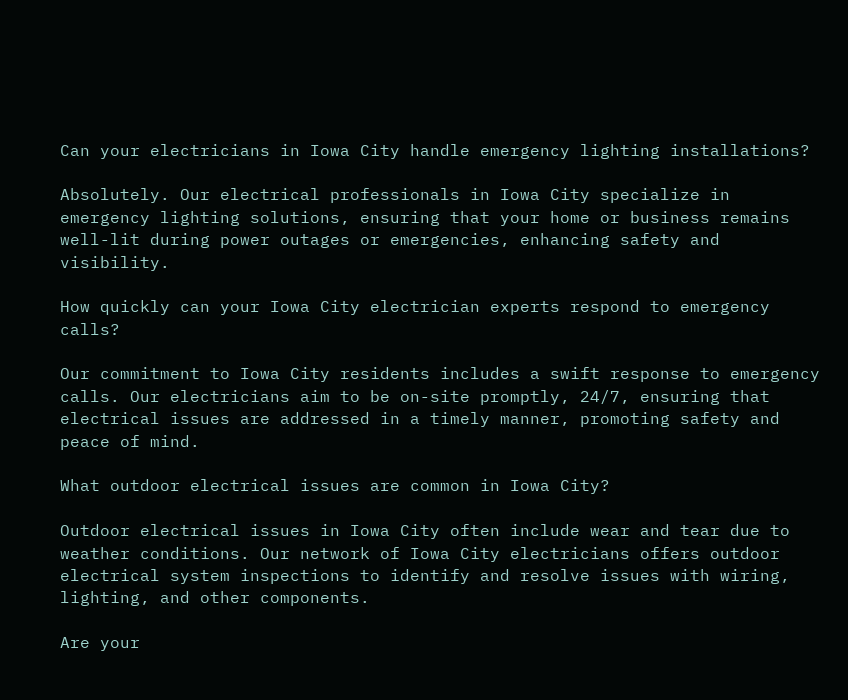Can your electricians in Iowa City handle emergency lighting installations?

Absolutely. Our electrical professionals in Iowa City specialize in emergency lighting solutions, ensuring that your home or business remains well-lit during power outages or emergencies, enhancing safety and visibility.

How quickly can your Iowa City electrician experts respond to emergency calls?

Our commitment to Iowa City residents includes a swift response to emergency calls. Our electricians aim to be on-site promptly, 24/7, ensuring that electrical issues are addressed in a timely manner, promoting safety and peace of mind.

What outdoor electrical issues are common in Iowa City?

Outdoor electrical issues in Iowa City often include wear and tear due to weather conditions. Our network of Iowa City electricians offers outdoor electrical system inspections to identify and resolve issues with wiring, lighting, and other components.

Are your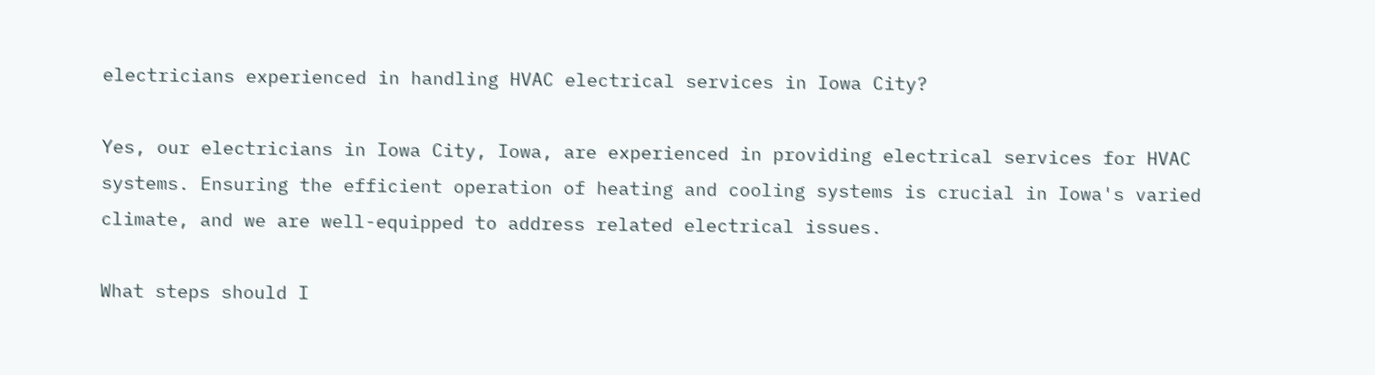electricians experienced in handling HVAC electrical services in Iowa City?

Yes, our electricians in Iowa City, Iowa, are experienced in providing electrical services for HVAC systems. Ensuring the efficient operation of heating and cooling systems is crucial in Iowa's varied climate, and we are well-equipped to address related electrical issues.

What steps should I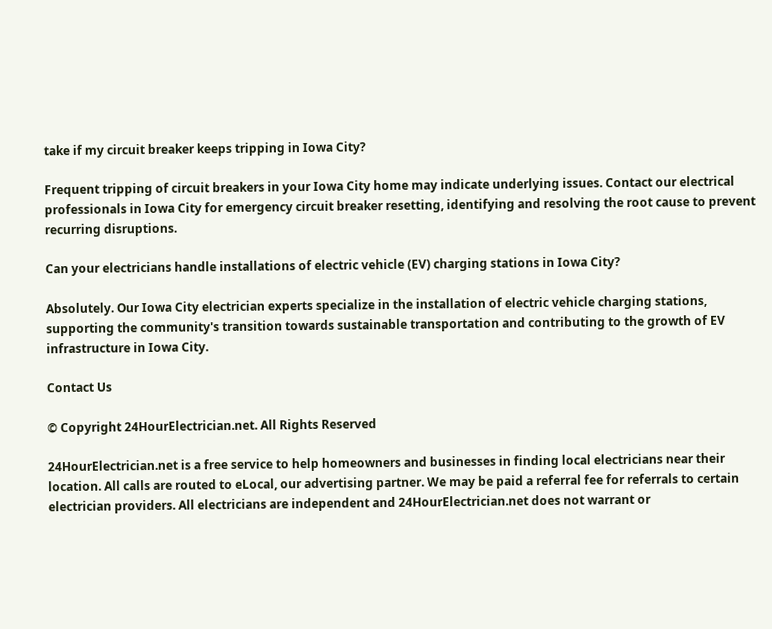take if my circuit breaker keeps tripping in Iowa City?

Frequent tripping of circuit breakers in your Iowa City home may indicate underlying issues. Contact our electrical professionals in Iowa City for emergency circuit breaker resetting, identifying and resolving the root cause to prevent recurring disruptions.

Can your electricians handle installations of electric vehicle (EV) charging stations in Iowa City?

Absolutely. Our Iowa City electrician experts specialize in the installation of electric vehicle charging stations, supporting the community's transition towards sustainable transportation and contributing to the growth of EV infrastructure in Iowa City.

Contact Us

© Copyright 24HourElectrician.net. All Rights Reserved

24HourElectrician.net is a free service to help homeowners and businesses in finding local electricians near their location. All calls are routed to eLocal, our advertising partner. We may be paid a referral fee for referrals to certain electrician providers. All electricians are independent and 24HourElectrician.net does not warrant or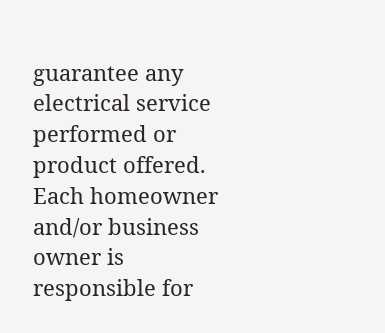guarantee any electrical service performed or product offered. Each homeowner and/or business owner is responsible for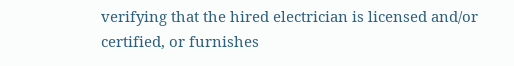verifying that the hired electrician is licensed and/or certified, or furnishes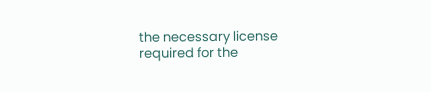the necessary license required for the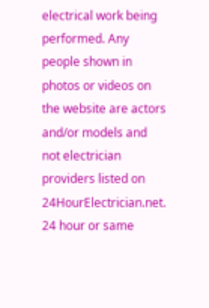electrical work being performed. Any people shown in photos or videos on the website are actors and/or models and not electrician providers listed on 24HourElectrician.net. 24 hour or same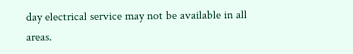day electrical service may not be available in all areas.